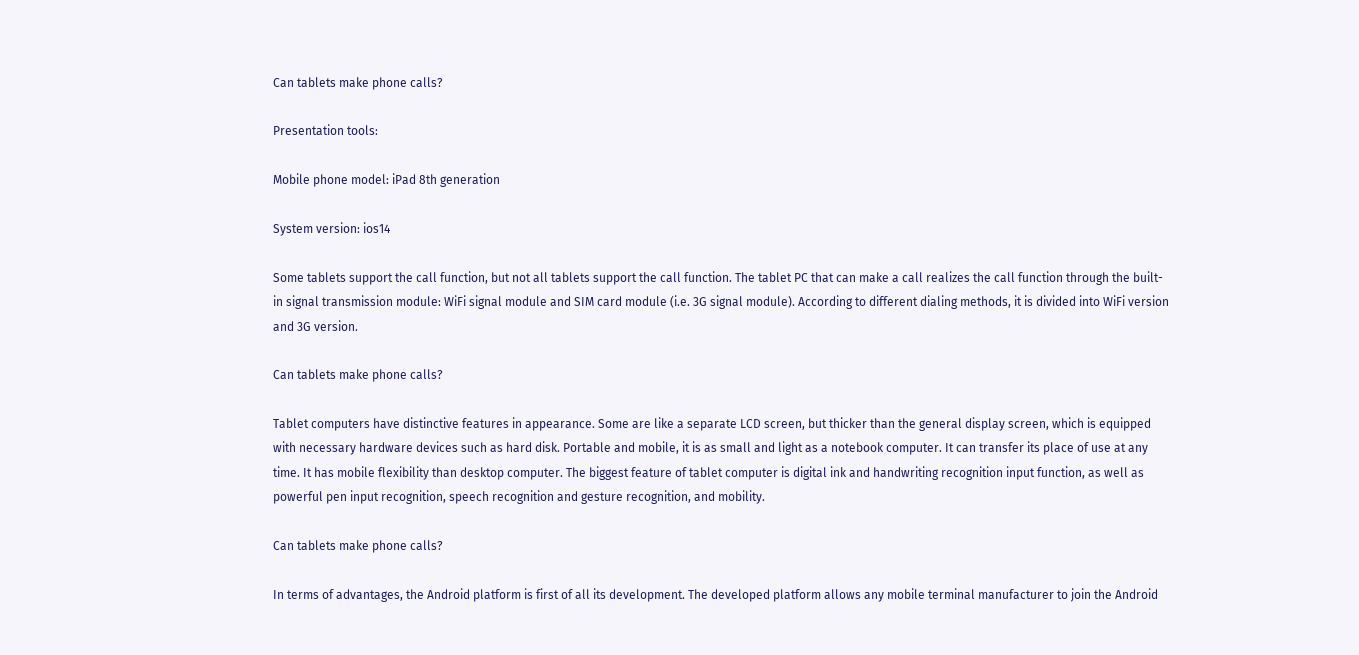Can tablets make phone calls?

Presentation tools:

Mobile phone model: iPad 8th generation

System version: ios14

Some tablets support the call function, but not all tablets support the call function. The tablet PC that can make a call realizes the call function through the built-in signal transmission module: WiFi signal module and SIM card module (i.e. 3G signal module). According to different dialing methods, it is divided into WiFi version and 3G version.

Can tablets make phone calls?

Tablet computers have distinctive features in appearance. Some are like a separate LCD screen, but thicker than the general display screen, which is equipped with necessary hardware devices such as hard disk. Portable and mobile, it is as small and light as a notebook computer. It can transfer its place of use at any time. It has mobile flexibility than desktop computer. The biggest feature of tablet computer is digital ink and handwriting recognition input function, as well as powerful pen input recognition, speech recognition and gesture recognition, and mobility.

Can tablets make phone calls?

In terms of advantages, the Android platform is first of all its development. The developed platform allows any mobile terminal manufacturer to join the Android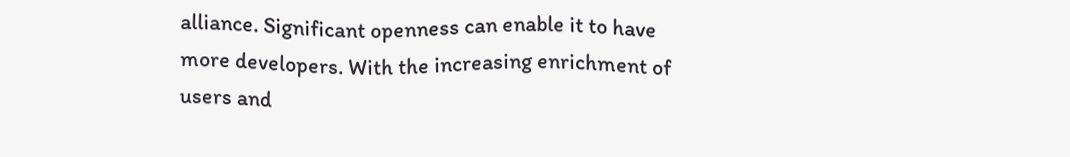alliance. Significant openness can enable it to have more developers. With the increasing enrichment of users and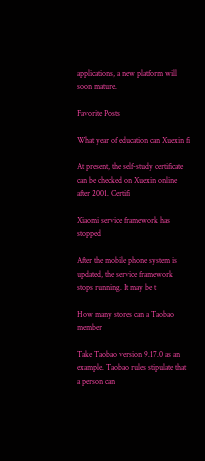applications, a new platform will soon mature.

Favorite Posts

What year of education can Xuexin fi

At present, the self-study certificate can be checked on Xuexin online after 2001. Certifi

Xiaomi service framework has stopped

After the mobile phone system is updated, the service framework stops running. It may be t

How many stores can a Taobao member

Take Taobao version 9.17.0 as an example. Taobao rules stipulate that a person can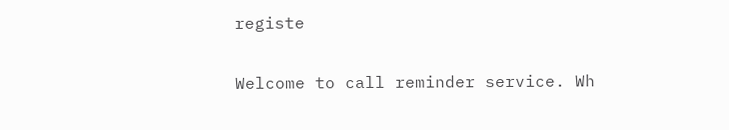registe

Welcome to call reminder service. Wh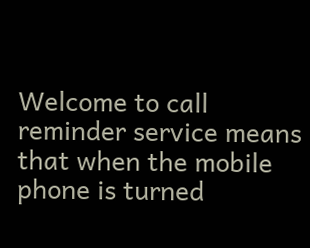Welcome to call reminder service means that when the mobile phone is turned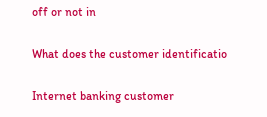off or not in

What does the customer identificatio

Internet banking customer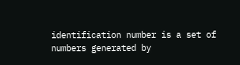identification number is a set of numbers generated by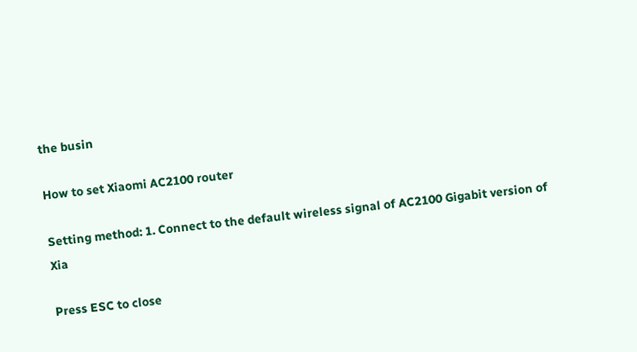the busin

How to set Xiaomi AC2100 router

Setting method: 1. Connect to the default wireless signal of AC2100 Gigabit version of Xia

Press ESC to close